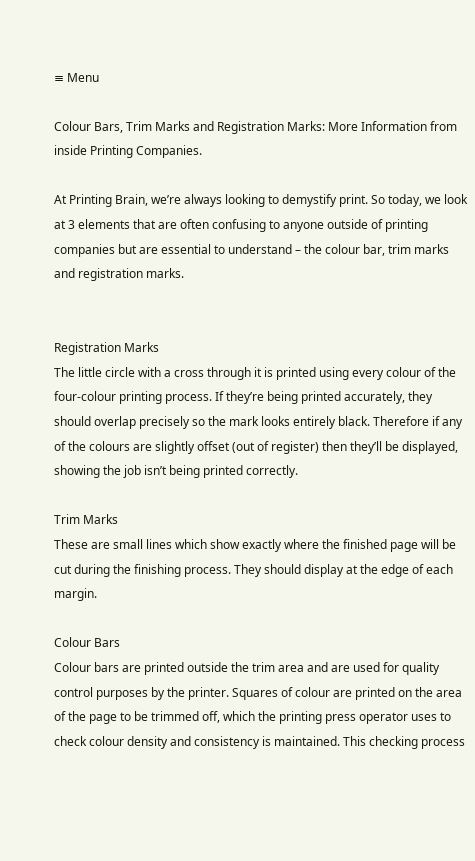≡ Menu

Colour Bars, Trim Marks and Registration Marks: More Information from inside Printing Companies.

At Printing Brain, we’re always looking to demystify print. So today, we look at 3 elements that are often confusing to anyone outside of printing companies but are essential to understand – the colour bar, trim marks and registration marks.


Registration Marks
The little circle with a cross through it is printed using every colour of the four-colour printing process. If they’re being printed accurately, they should overlap precisely so the mark looks entirely black. Therefore if any of the colours are slightly offset (out of register) then they’ll be displayed, showing the job isn’t being printed correctly.

Trim Marks
These are small lines which show exactly where the finished page will be cut during the finishing process. They should display at the edge of each margin.

Colour Bars
Colour bars are printed outside the trim area and are used for quality control purposes by the printer. Squares of colour are printed on the area of the page to be trimmed off, which the printing press operator uses to check colour density and consistency is maintained. This checking process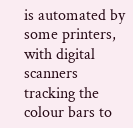is automated by some printers, with digital scanners tracking the colour bars to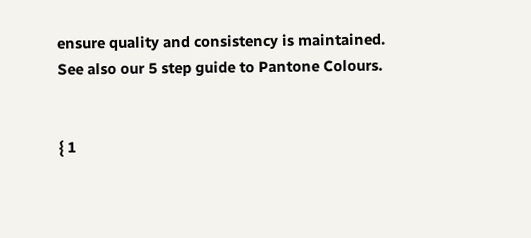ensure quality and consistency is maintained. See also our 5 step guide to Pantone Colours.


{ 1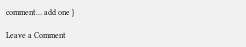comment… add one }

Leave a Comment